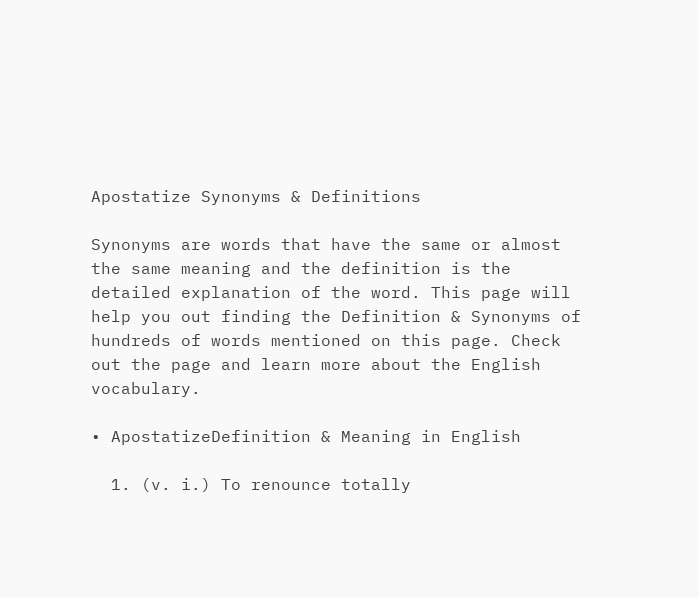Apostatize Synonyms & Definitions

Synonyms are words that have the same or almost the same meaning and the definition is the detailed explanation of the word. This page will help you out finding the Definition & Synonyms of hundreds of words mentioned on this page. Check out the page and learn more about the English vocabulary.

• ApostatizeDefinition & Meaning in English

  1. (v. i.) To renounce totally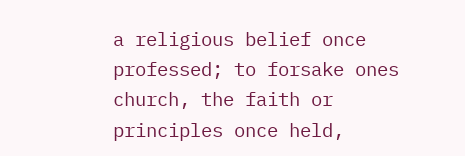a religious belief once professed; to forsake ones church, the faith or principles once held,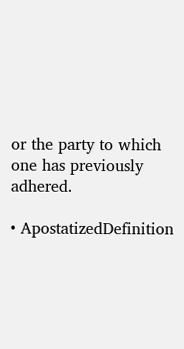or the party to which one has previously adhered.

• ApostatizedDefinition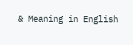& Meaning in English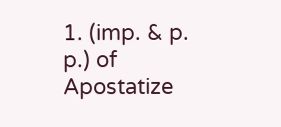1. (imp. & p. p.) of Apostatize